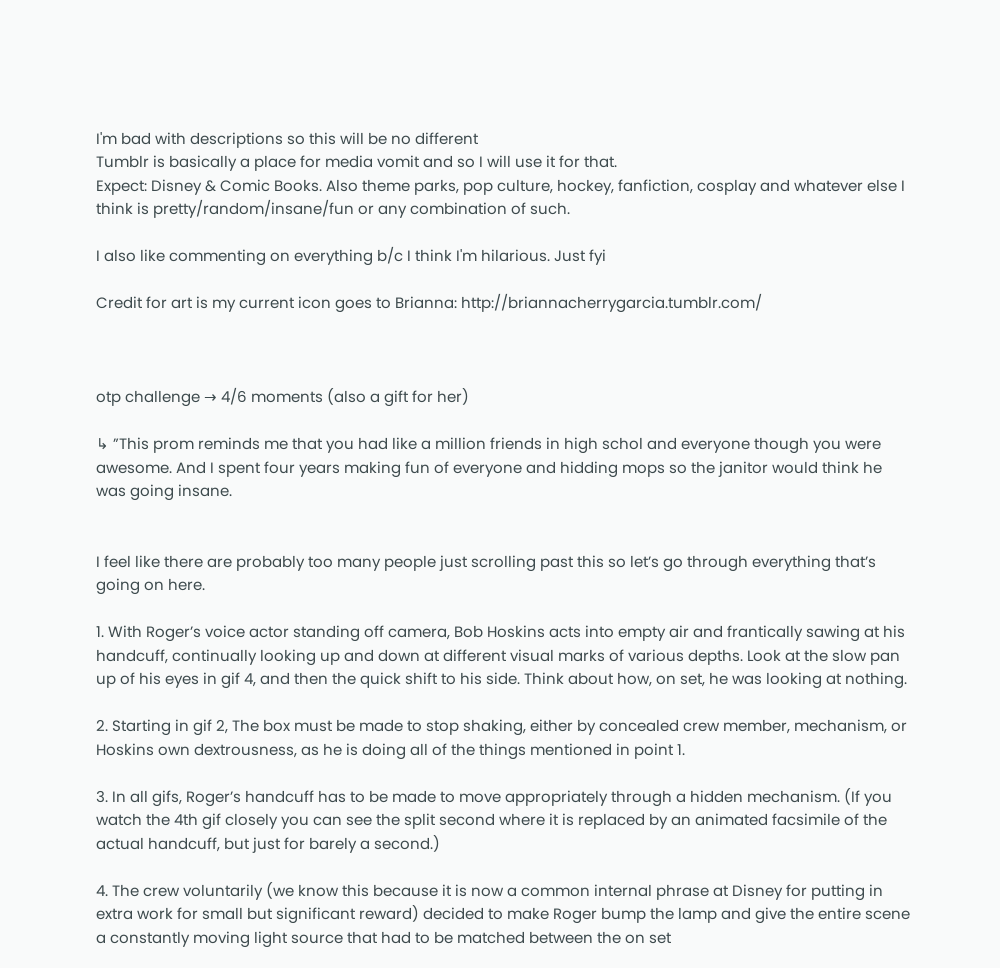I'm bad with descriptions so this will be no different
Tumblr is basically a place for media vomit and so I will use it for that.
Expect: Disney & Comic Books. Also theme parks, pop culture, hockey, fanfiction, cosplay and whatever else I think is pretty/random/insane/fun or any combination of such.

I also like commenting on everything b/c I think I'm hilarious. Just fyi

Credit for art is my current icon goes to Brianna: http://briannacherrygarcia.tumblr.com/



otp challenge → 4/6 moments (also a gift for her)

↳ ”This prom reminds me that you had like a million friends in high schol and everyone though you were awesome. And I spent four years making fun of everyone and hidding mops so the janitor would think he was going insane.


I feel like there are probably too many people just scrolling past this so let’s go through everything that’s going on here.

1. With Roger’s voice actor standing off camera, Bob Hoskins acts into empty air and frantically sawing at his handcuff, continually looking up and down at different visual marks of various depths. Look at the slow pan up of his eyes in gif 4, and then the quick shift to his side. Think about how, on set, he was looking at nothing.

2. Starting in gif 2, The box must be made to stop shaking, either by concealed crew member, mechanism, or Hoskins own dextrousness, as he is doing all of the things mentioned in point 1.

3. In all gifs, Roger’s handcuff has to be made to move appropriately through a hidden mechanism. (If you watch the 4th gif closely you can see the split second where it is replaced by an animated facsimile of the actual handcuff, but just for barely a second.)

4. The crew voluntarily (we know this because it is now a common internal phrase at Disney for putting in extra work for small but significant reward) decided to make Roger bump the lamp and give the entire scene a constantly moving light source that had to be matched between the on set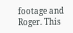footage and Roger. This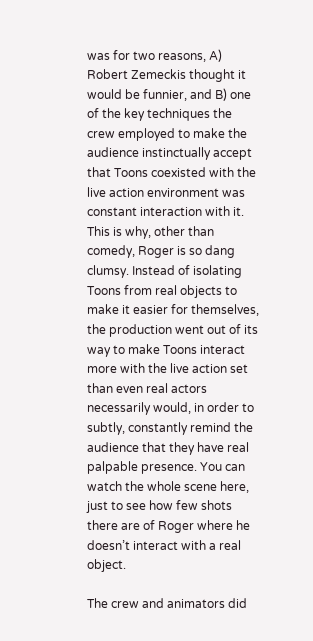was for two reasons, A) Robert Zemeckis thought it would be funnier, and B) one of the key techniques the crew employed to make the audience instinctually accept that Toons coexisted with the live action environment was constant interaction with it. This is why, other than comedy, Roger is so dang clumsy. Instead of isolating Toons from real objects to make it easier for themselves, the production went out of its way to make Toons interact more with the live action set than even real actors necessarily would, in order to subtly, constantly remind the audience that they have real palpable presence. You can watch the whole scene here, just to see how few shots there are of Roger where he doesn’t interact with a real object.

The crew and animators did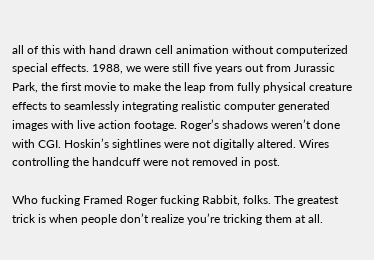all of this with hand drawn cell animation without computerized special effects. 1988, we were still five years out from Jurassic Park, the first movie to make the leap from fully physical creature effects to seamlessly integrating realistic computer generated images with live action footage. Roger’s shadows weren’t done with CGI. Hoskin’s sightlines were not digitally altered. Wires controlling the handcuff were not removed in post.

Who fucking Framed Roger fucking Rabbit, folks. The greatest trick is when people don’t realize you’re tricking them at all.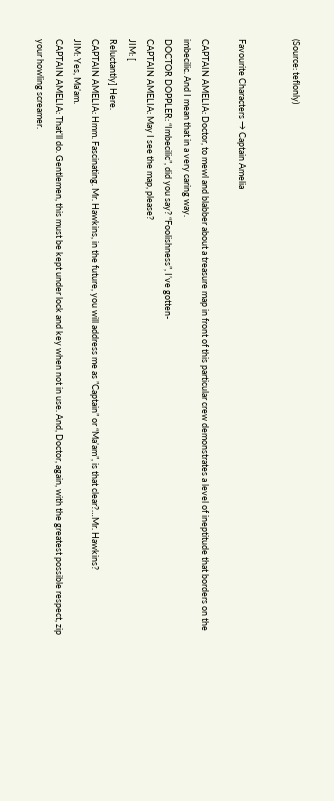(Source: teflonly)


Favourite Characters → Captain Amelia

CAPTAIN AMELIA: Doctor, to mewl and blabber about a treasure map in front of this particular crew demonstrates a level of ineptitude that borders on the imbecilic. And I mean that in a very caring way.
DOCTOR DOPPLER: “Imbecilic”, did you say? “Foolishness”, I’ve gotten-
CAPTAIN AMELIA: May I see the map, please?
JIM: [
Reluctantly] Here.
CAPTAIN AMELIA: Hmm. Fascinating. Mr. Hawkins, in the future, you will address me as ”Captain” or “Ma’am”, is that clear?…Mr. Hawkins?
JIM: Yes, Ma’am.
CAPTAIN AMELIA: That’ll do. Gentlemen, this must be kept under lock and key when not in use. And, Doctor, again, with the greatest possible respect, zip your howling screamer.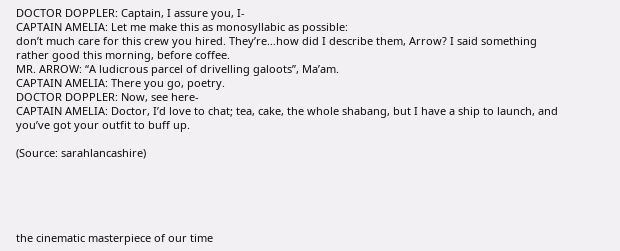DOCTOR DOPPLER: Captain, I assure you, I-
CAPTAIN AMELIA: Let me make this as monosyllabic as possible:
don’t much care for this crew you hired. They’re…how did I describe them, Arrow? I said something rather good this morning, before coffee.
MR. ARROW: “A ludicrous parcel of drivelling galoots”, Ma’am.
CAPTAIN AMELIA: There you go, poetry.
DOCTOR DOPPLER: Now, see here-
CAPTAIN AMELIA: Doctor, I’d love to chat; tea, cake, the whole shabang, but I have a ship to launch, and you’ve got your outfit to buff up.

(Source: sarahlancashire)





the cinematic masterpiece of our time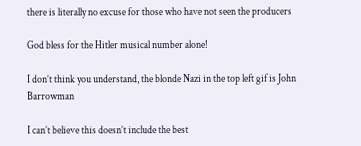there is literally no excuse for those who have not seen the producers

God bless for the Hitler musical number alone!

I don’t think you understand, the blonde Nazi in the top left gif is John Barrowman

I can’t believe this doesn’t include the best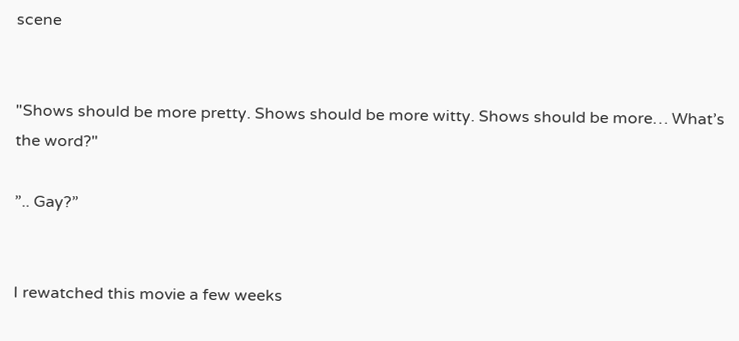scene


"Shows should be more pretty. Shows should be more witty. Shows should be more… What’s the word?"

”.. Gay?”


I rewatched this movie a few weeks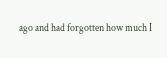ago and had forgotten how much I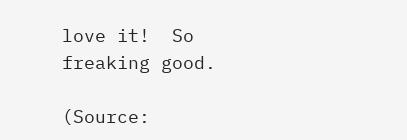love it!  So freaking good.

(Source: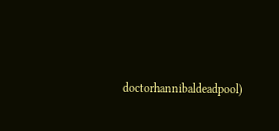doctorhannibaldeadpool)